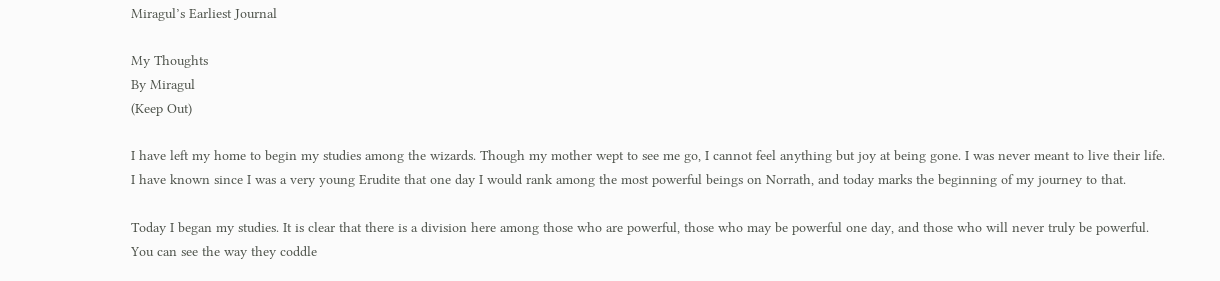Miragul’s Earliest Journal

My Thoughts
By Miragul
(Keep Out)

I have left my home to begin my studies among the wizards. Though my mother wept to see me go, I cannot feel anything but joy at being gone. I was never meant to live their life. I have known since I was a very young Erudite that one day I would rank among the most powerful beings on Norrath, and today marks the beginning of my journey to that.

Today I began my studies. It is clear that there is a division here among those who are powerful, those who may be powerful one day, and those who will never truly be powerful. You can see the way they coddle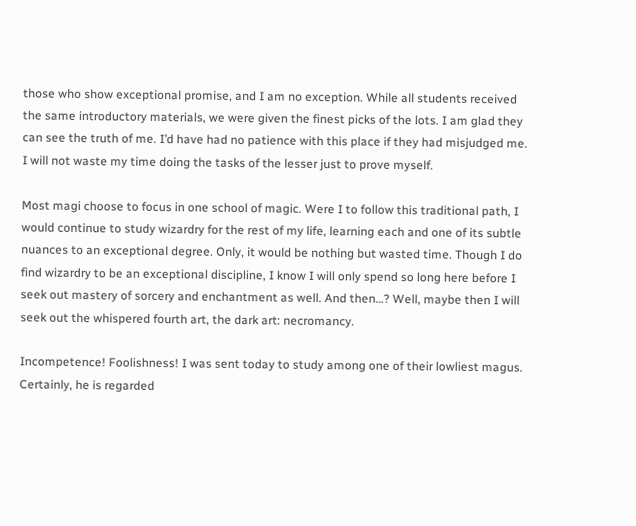those who show exceptional promise, and I am no exception. While all students received the same introductory materials, we were given the finest picks of the lots. I am glad they can see the truth of me. I’d have had no patience with this place if they had misjudged me. I will not waste my time doing the tasks of the lesser just to prove myself.

Most magi choose to focus in one school of magic. Were I to follow this traditional path, I would continue to study wizardry for the rest of my life, learning each and one of its subtle nuances to an exceptional degree. Only, it would be nothing but wasted time. Though I do find wizardry to be an exceptional discipline, I know I will only spend so long here before I seek out mastery of sorcery and enchantment as well. And then…? Well, maybe then I will seek out the whispered fourth art, the dark art: necromancy.

Incompetence! Foolishness! I was sent today to study among one of their lowliest magus. Certainly, he is regarded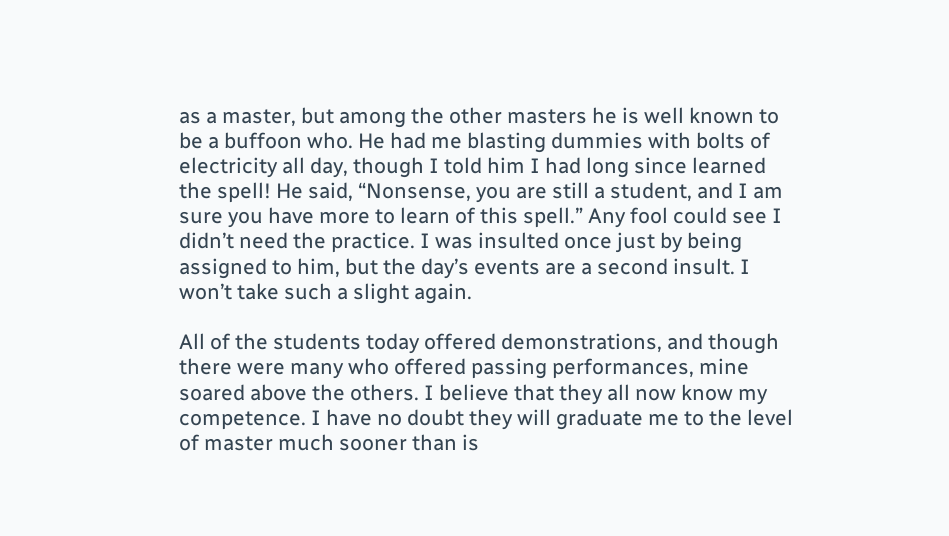as a master, but among the other masters he is well known to be a buffoon who. He had me blasting dummies with bolts of electricity all day, though I told him I had long since learned the spell! He said, “Nonsense, you are still a student, and I am sure you have more to learn of this spell.” Any fool could see I didn’t need the practice. I was insulted once just by being assigned to him, but the day’s events are a second insult. I won’t take such a slight again.

All of the students today offered demonstrations, and though there were many who offered passing performances, mine soared above the others. I believe that they all now know my competence. I have no doubt they will graduate me to the level of master much sooner than is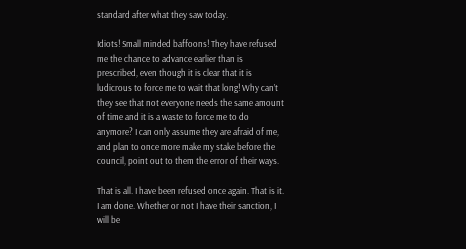standard after what they saw today.

Idiots! Small minded baffoons! They have refused me the chance to advance earlier than is prescribed, even though it is clear that it is ludicrous to force me to wait that long! Why can’t they see that not everyone needs the same amount of time and it is a waste to force me to do anymore? I can only assume they are afraid of me, and plan to once more make my stake before the council, point out to them the error of their ways.

That is all. I have been refused once again. That is it. I am done. Whether or not I have their sanction, I will be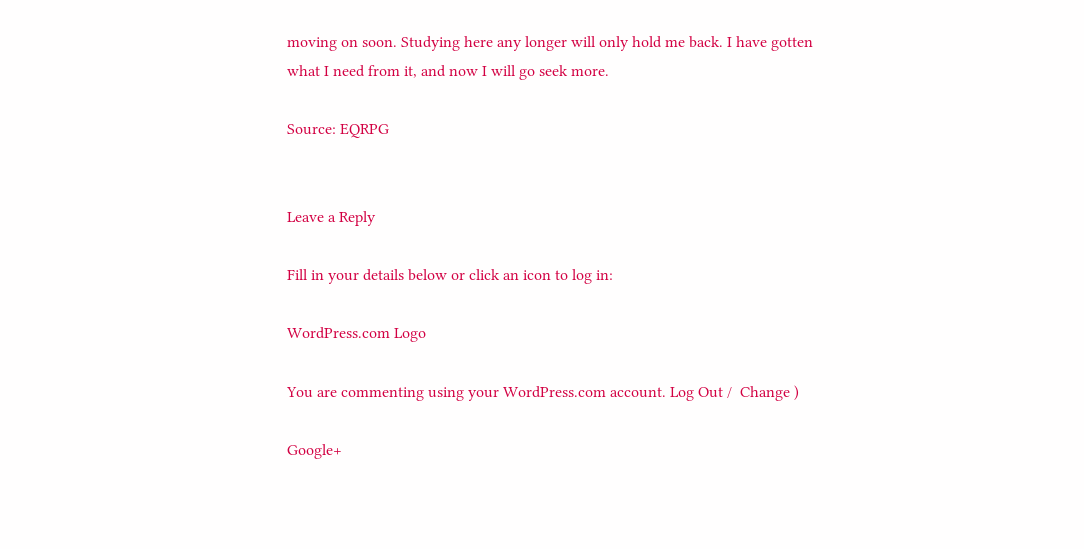moving on soon. Studying here any longer will only hold me back. I have gotten what I need from it, and now I will go seek more.

Source: EQRPG


Leave a Reply

Fill in your details below or click an icon to log in:

WordPress.com Logo

You are commenting using your WordPress.com account. Log Out /  Change )

Google+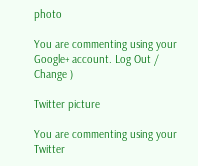photo

You are commenting using your Google+ account. Log Out /  Change )

Twitter picture

You are commenting using your Twitter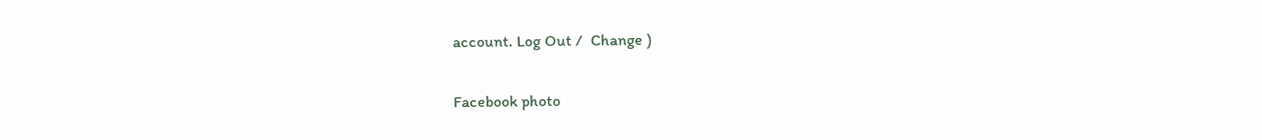account. Log Out /  Change )

Facebook photo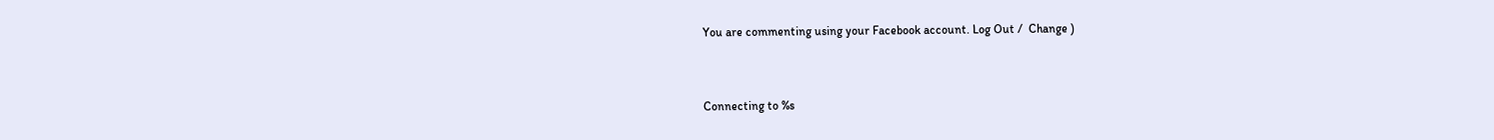You are commenting using your Facebook account. Log Out /  Change )


Connecting to %s